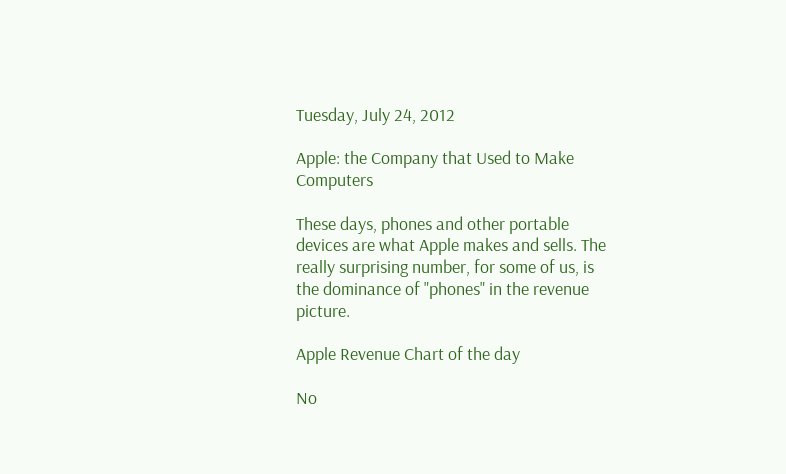Tuesday, July 24, 2012

Apple: the Company that Used to Make Computers

These days, phones and other portable devices are what Apple makes and sells. The really surprising number, for some of us, is the dominance of "phones" in the revenue picture.

Apple Revenue Chart of the day

No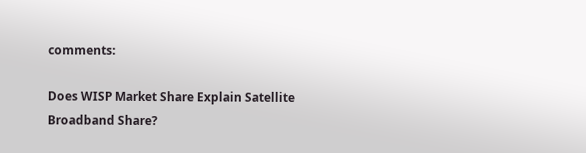comments:

Does WISP Market Share Explain Satellite Broadband Share?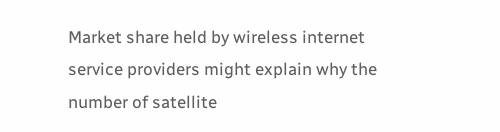Market share held by wireless internet service providers might explain why the number of satellite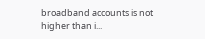broadband accounts is not higher than i...